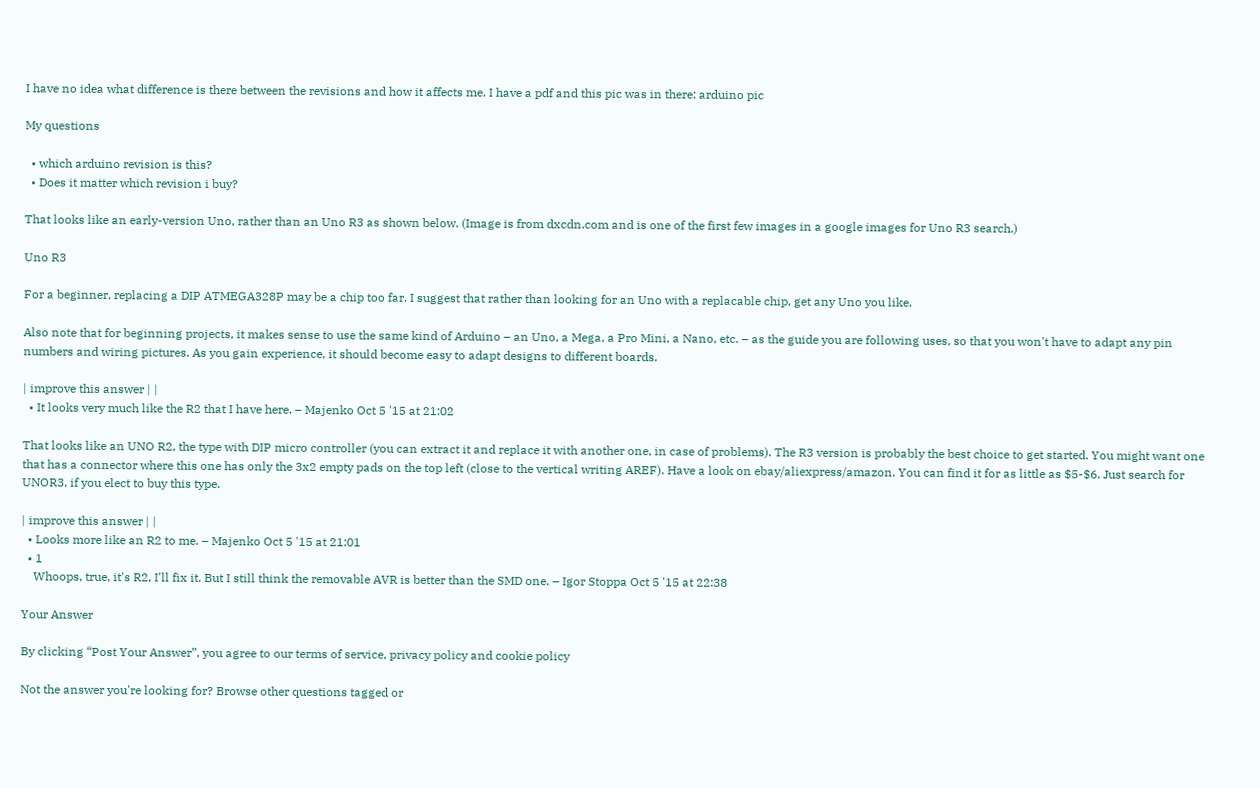I have no idea what difference is there between the revisions and how it affects me. I have a pdf and this pic was in there: arduino pic

My questions

  • which arduino revision is this?
  • Does it matter which revision i buy?

That looks like an early-version Uno, rather than an Uno R3 as shown below. (Image is from dxcdn.com and is one of the first few images in a google images for Uno R3 search.)

Uno R3

For a beginner, replacing a DIP ATMEGA328P may be a chip too far. I suggest that rather than looking for an Uno with a replacable chip, get any Uno you like.

Also note that for beginning projects, it makes sense to use the same kind of Arduino – an Uno, a Mega, a Pro Mini, a Nano, etc. – as the guide you are following uses, so that you won't have to adapt any pin numbers and wiring pictures. As you gain experience, it should become easy to adapt designs to different boards.

| improve this answer | |
  • It looks very much like the R2 that I have here. – Majenko Oct 5 '15 at 21:02

That looks like an UNO R2, the type with DIP micro controller (you can extract it and replace it with another one, in case of problems). The R3 version is probably the best choice to get started. You might want one that has a connector where this one has only the 3x2 empty pads on the top left (close to the vertical writing AREF). Have a look on ebay/aliexpress/amazon. You can find it for as little as $5-$6. Just search for UNOR3, if you elect to buy this type.

| improve this answer | |
  • Looks more like an R2 to me. – Majenko Oct 5 '15 at 21:01
  • 1
    Whoops, true, it's R2, I'll fix it. But I still think the removable AVR is better than the SMD one. – Igor Stoppa Oct 5 '15 at 22:38

Your Answer

By clicking “Post Your Answer”, you agree to our terms of service, privacy policy and cookie policy

Not the answer you're looking for? Browse other questions tagged or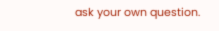ask your own question.